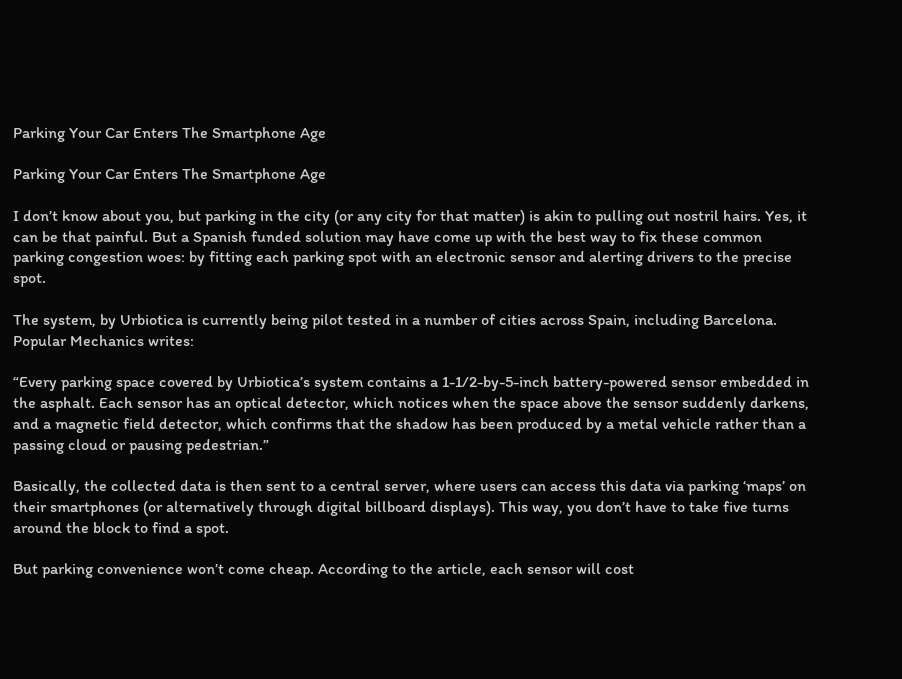Parking Your Car Enters The Smartphone Age

Parking Your Car Enters The Smartphone Age

I don’t know about you, but parking in the city (or any city for that matter) is akin to pulling out nostril hairs. Yes, it can be that painful. But a Spanish funded solution may have come up with the best way to fix these common parking congestion woes: by fitting each parking spot with an electronic sensor and alerting drivers to the precise spot.

The system, by Urbiotica is currently being pilot tested in a number of cities across Spain, including Barcelona. Popular Mechanics writes:

“Every parking space covered by Urbiotica’s system contains a 1-1/2-by-5-inch battery-powered sensor embedded in the asphalt. Each sensor has an optical detector, which notices when the space above the sensor suddenly darkens, and a magnetic field detector, which confirms that the shadow has been produced by a metal vehicle rather than a passing cloud or pausing pedestrian.”

Basically, the collected data is then sent to a central server, where users can access this data via parking ‘maps’ on their smartphones (or alternatively through digital billboard displays). This way, you don’t have to take five turns around the block to find a spot.

But parking convenience won’t come cheap. According to the article, each sensor will cost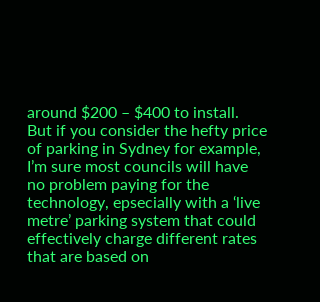around $200 – $400 to install. But if you consider the hefty price of parking in Sydney for example, I’m sure most councils will have no problem paying for the technology, epsecially with a ‘live metre’ parking system that could effectively charge different rates that are based on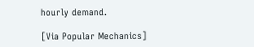hourly demand.

[Via Popular Mechanics]